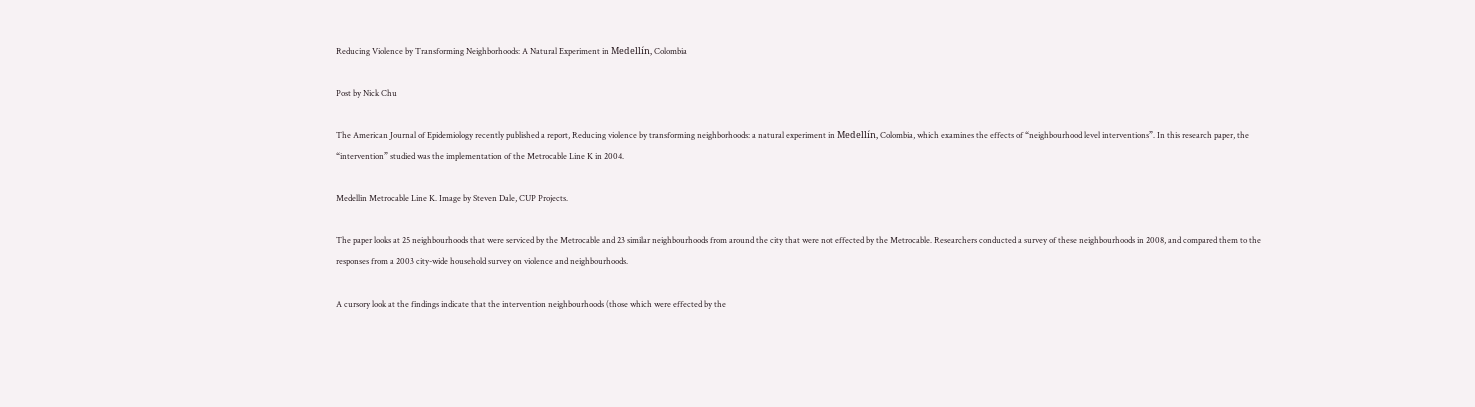Reducing Violence by Transforming Neighborhoods: A Natural Experiment in Medellín, Colombia

Post by Nick Chu

The American Journal of Epidemiology recently published a report, Reducing violence by transforming neighborhoods: a natural experiment in Medellín, Colombia, which examines the effects of “neighbourhood level interventions”. In this research paper, the “intervention” studied was the implementation of the Metrocable Line K in 2004.

Medellin Metrocable Line K. Image by Steven Dale, CUP Projects.

The paper looks at 25 neighbourhoods that were serviced by the Metrocable and 23 similar neighbourhoods from around the city that were not effected by the Metrocable. Researchers conducted a survey of these neighbourhoods in 2008, and compared them to the responses from a 2003 city-wide household survey on violence and neighbourhoods.

A cursory look at the findings indicate that the intervention neighbourhoods (those which were effected by the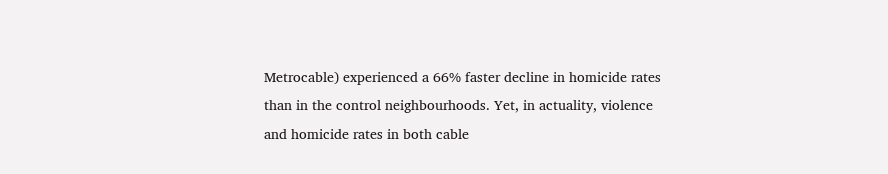Metrocable) experienced a 66% faster decline in homicide rates than in the control neighbourhoods. Yet, in actuality, violence and homicide rates in both cable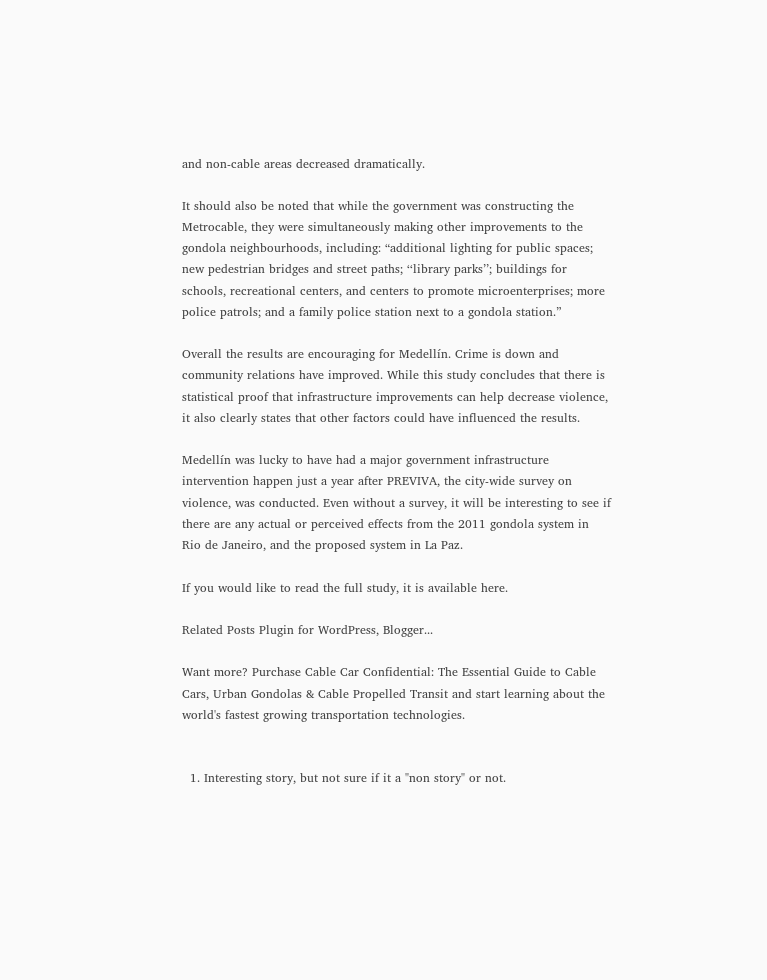and non-cable areas decreased dramatically.

It should also be noted that while the government was constructing the Metrocable, they were simultaneously making other improvements to the gondola neighbourhoods, including: “additional lighting for public spaces; new pedestrian bridges and street paths; ‘‘library parks’’; buildings for schools, recreational centers, and centers to promote microenterprises; more police patrols; and a family police station next to a gondola station.”

Overall the results are encouraging for Medellín. Crime is down and community relations have improved. While this study concludes that there is statistical proof that infrastructure improvements can help decrease violence, it also clearly states that other factors could have influenced the results.

Medellín was lucky to have had a major government infrastructure intervention happen just a year after PREVIVA, the city-wide survey on violence, was conducted. Even without a survey, it will be interesting to see if there are any actual or perceived effects from the 2011 gondola system in Rio de Janeiro, and the proposed system in La Paz.

If you would like to read the full study, it is available here.

Related Posts Plugin for WordPress, Blogger...

Want more? Purchase Cable Car Confidential: The Essential Guide to Cable Cars, Urban Gondolas & Cable Propelled Transit and start learning about the world's fastest growing transportation technologies.


  1. Interesting story, but not sure if it a "non story" or not.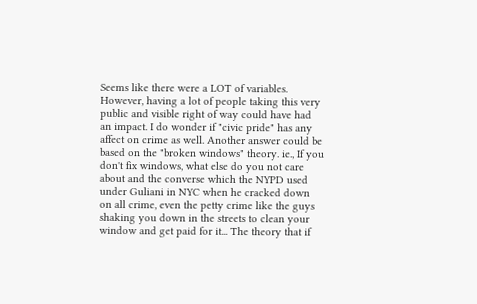Seems like there were a LOT of variables. However, having a lot of people taking this very public and visible right of way could have had an impact. I do wonder if "civic pride" has any affect on crime as well. Another answer could be based on the "broken windows" theory. ie., If you don't fix windows, what else do you not care about and the converse which the NYPD used under Guliani in NYC when he cracked down on all crime, even the petty crime like the guys shaking you down in the streets to clean your window and get paid for it... The theory that if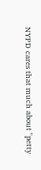NYPD cares that much about "petty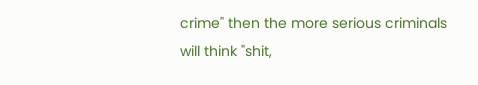crime" then the more serious criminals will think "shit,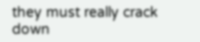they must really crack down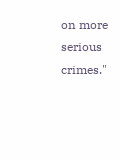on more serious crimes."